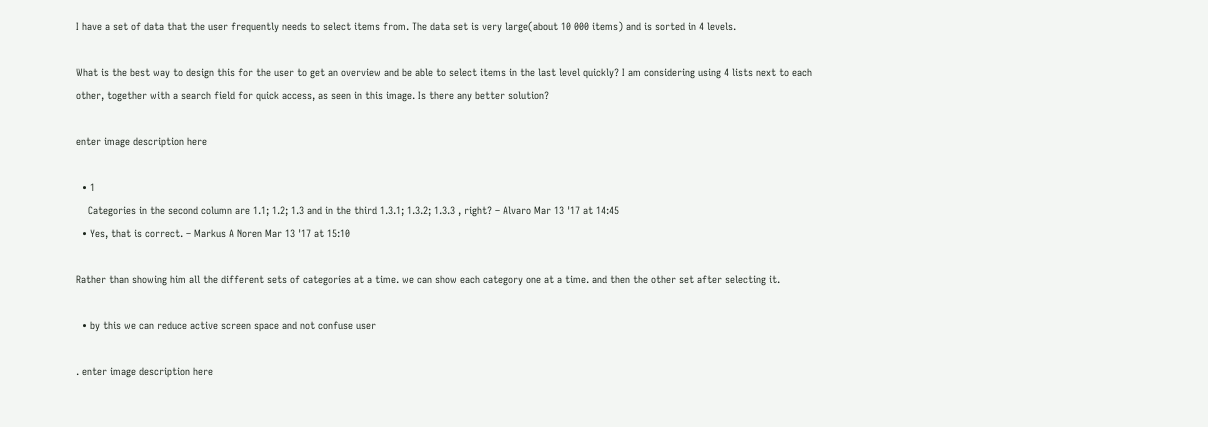I have a set of data that the user frequently needs to select items from. The data set is very large(about 10 000 items) and is sorted in 4 levels.

What is the best way to design this for the user to get an overview and be able to select items in the last level quickly? I am considering using 4 lists next to each other, together with a search field for quick access, as seen in this image. Is there any better solution?

enter image description here

  • 1
    Categories in the second column are 1.1; 1.2; 1.3 and in the third 1.3.1; 1.3.2; 1.3.3 , right? – Alvaro Mar 13 '17 at 14:45
  • Yes, that is correct. – Markus A Noren Mar 13 '17 at 15:10

Rather than showing him all the different sets of categories at a time. we can show each category one at a time. and then the other set after selecting it.

  • by this we can reduce active screen space and not confuse user

. enter image description here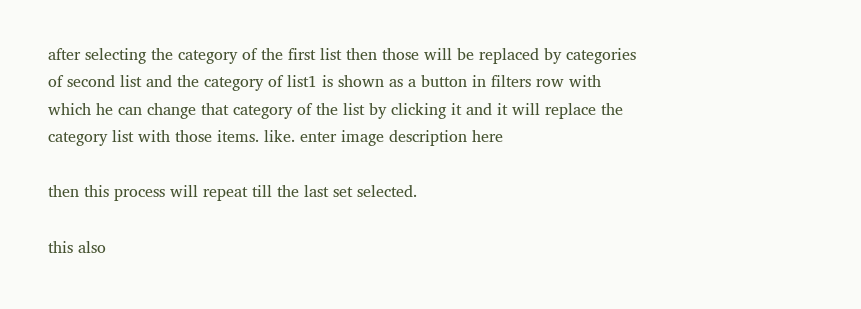after selecting the category of the first list then those will be replaced by categories of second list and the category of list1 is shown as a button in filters row with which he can change that category of the list by clicking it and it will replace the category list with those items. like. enter image description here

then this process will repeat till the last set selected.

this also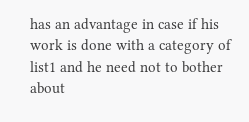has an advantage in case if his work is done with a category of list1 and he need not to bother about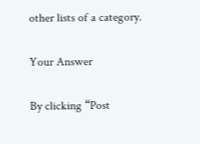other lists of a category.

Your Answer

By clicking “Post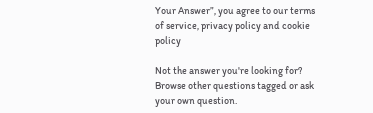Your Answer”, you agree to our terms of service, privacy policy and cookie policy

Not the answer you're looking for? Browse other questions tagged or ask your own question.